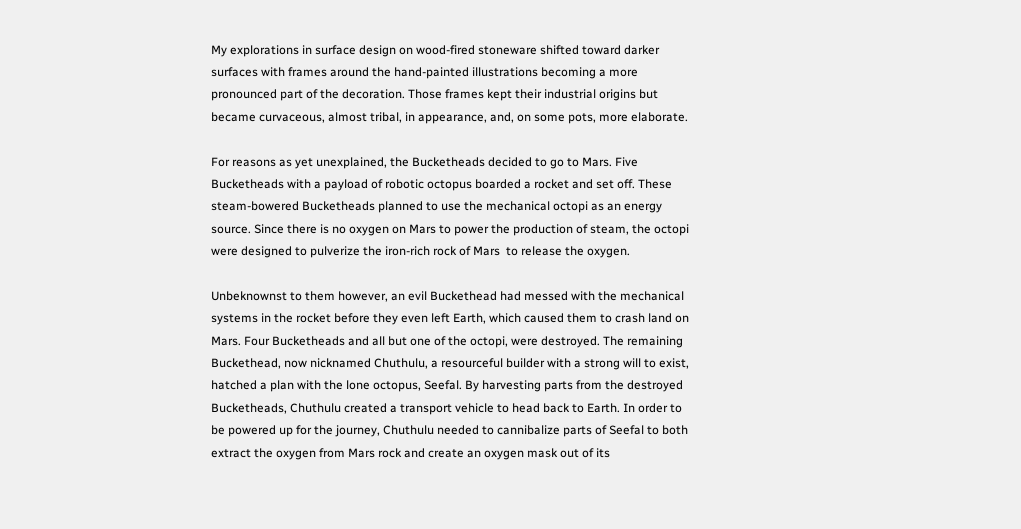My explorations in surface design on wood-fired stoneware shifted toward darker surfaces with frames around the hand-painted illustrations becoming a more pronounced part of the decoration. Those frames kept their industrial origins but became curvaceous, almost tribal, in appearance, and, on some pots, more elaborate.

For reasons as yet unexplained, the Bucketheads decided to go to Mars. Five Bucketheads with a payload of robotic octopus boarded a rocket and set off. These steam-bowered Bucketheads planned to use the mechanical octopi as an energy source. Since there is no oxygen on Mars to power the production of steam, the octopi were designed to pulverize the iron-rich rock of Mars  to release the oxygen.

Unbeknownst to them however, an evil Buckethead had messed with the mechanical systems in the rocket before they even left Earth, which caused them to crash land on Mars. Four Bucketheads and all but one of the octopi, were destroyed. The remaining Buckethead, now nicknamed Chuthulu, a resourceful builder with a strong will to exist, hatched a plan with the lone octopus, Seefal. By harvesting parts from the destroyed Bucketheads, Chuthulu created a transport vehicle to head back to Earth. In order to be powered up for the journey, Chuthulu needed to cannibalize parts of Seefal to both extract the oxygen from Mars rock and create an oxygen mask out of its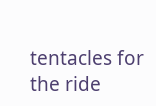tentacles for the ride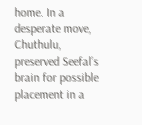home. In a desperate move, Chuthulu, preserved Seefal’s brain for possible placement in a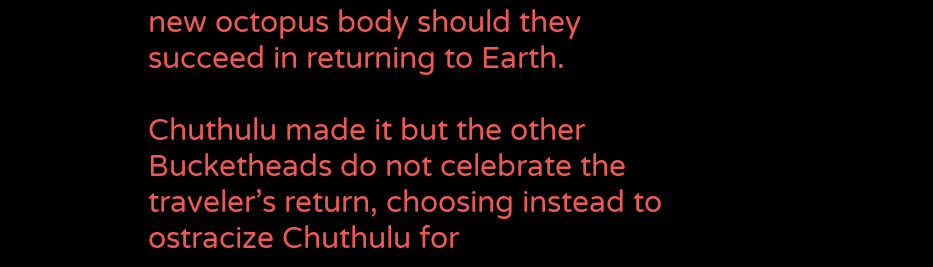new octopus body should they succeed in returning to Earth.

Chuthulu made it but the other Bucketheads do not celebrate the traveler’s return, choosing instead to ostracize Chuthulu for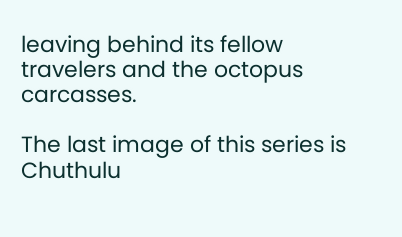leaving behind its fellow travelers and the octopus carcasses.

The last image of this series is Chuthulu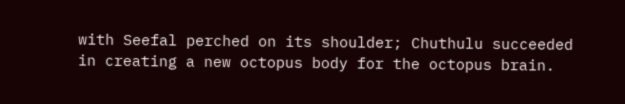with Seefal perched on its shoulder; Chuthulu succeeded in creating a new octopus body for the octopus brain.